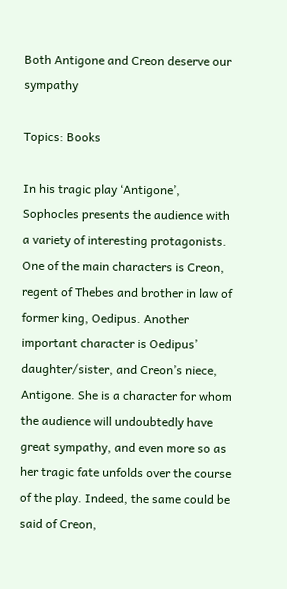Both Antigone and Creon deserve our sympathy

Topics: Books

In his tragic play ‘Antigone’, Sophocles presents the audience with a variety of interesting protagonists. One of the main characters is Creon, regent of Thebes and brother in law of former king, Oedipus. Another important character is Oedipus’ daughter/sister, and Creon’s niece, Antigone. She is a character for whom the audience will undoubtedly have great sympathy, and even more so as her tragic fate unfolds over the course of the play. Indeed, the same could be said of Creon,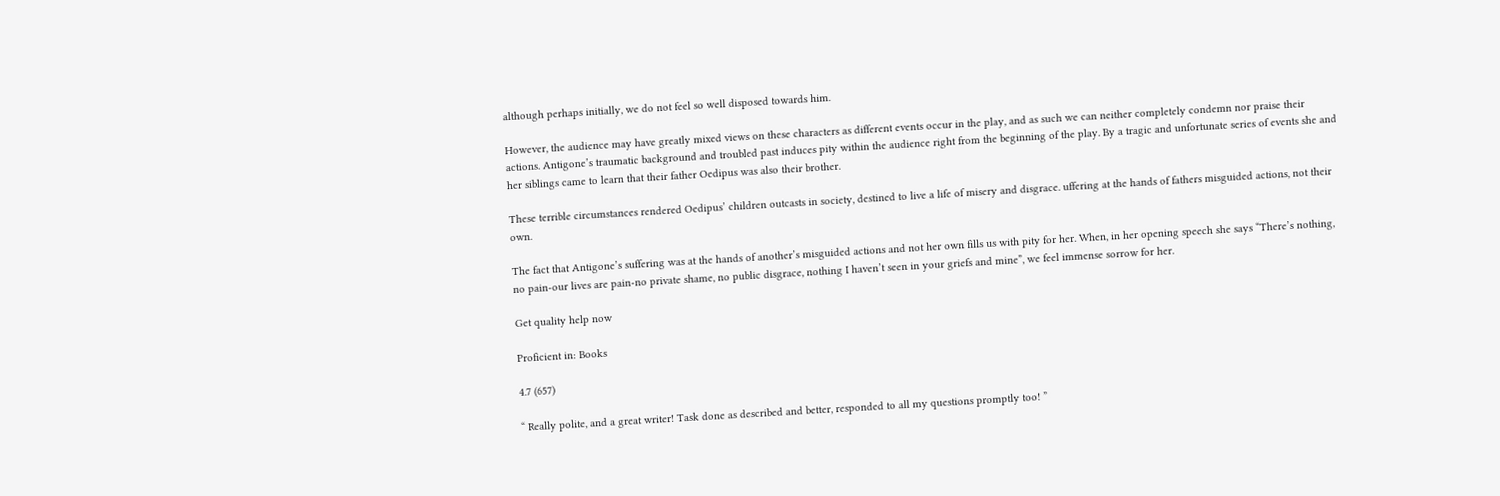although perhaps initially, we do not feel so well disposed towards him.

However, the audience may have greatly mixed views on these characters as different events occur in the play, and as such we can neither completely condemn nor praise their actions. Antigone’s traumatic background and troubled past induces pity within the audience right from the beginning of the play. By a tragic and unfortunate series of events she and her siblings came to learn that their father Oedipus was also their brother.

These terrible circumstances rendered Oedipus’ children outcasts in society, destined to live a life of misery and disgrace. uffering at the hands of fathers misguided actions, not their own.

The fact that Antigone’s suffering was at the hands of another’s misguided actions and not her own fills us with pity for her. When, in her opening speech she says “There’s nothing, no pain-our lives are pain-no private shame, no public disgrace, nothing I haven’t seen in your griefs and mine”, we feel immense sorrow for her.

Get quality help now

Proficient in: Books

4.7 (657)

“ Really polite, and a great writer! Task done as described and better, responded to all my questions promptly too! ”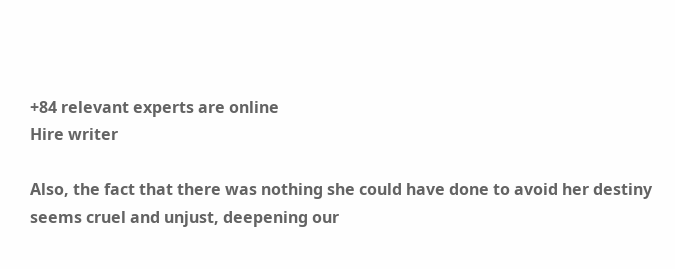+84 relevant experts are online
Hire writer

Also, the fact that there was nothing she could have done to avoid her destiny seems cruel and unjust, deepening our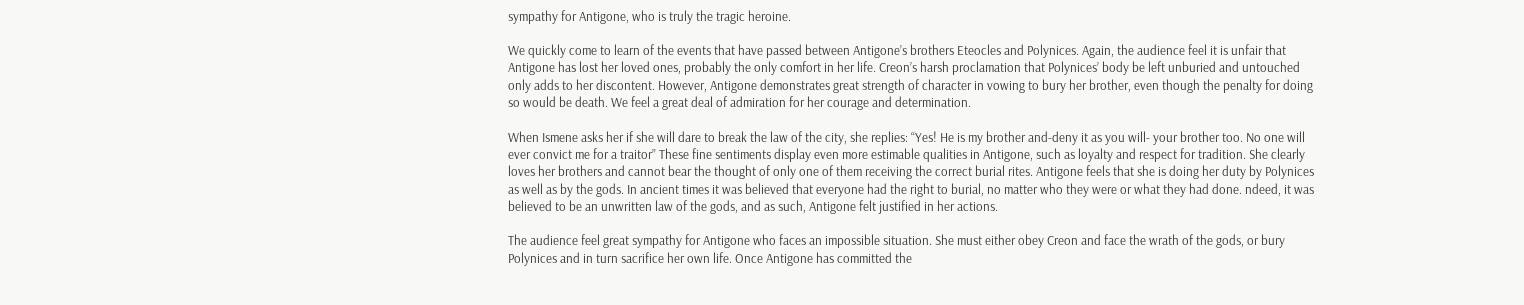sympathy for Antigone, who is truly the tragic heroine.

We quickly come to learn of the events that have passed between Antigone’s brothers Eteocles and Polynices. Again, the audience feel it is unfair that Antigone has lost her loved ones, probably the only comfort in her life. Creon’s harsh proclamation that Polynices’ body be left unburied and untouched only adds to her discontent. However, Antigone demonstrates great strength of character in vowing to bury her brother, even though the penalty for doing so would be death. We feel a great deal of admiration for her courage and determination.

When Ismene asks her if she will dare to break the law of the city, she replies: “Yes! He is my brother and-deny it as you will- your brother too. No one will ever convict me for a traitor” These fine sentiments display even more estimable qualities in Antigone, such as loyalty and respect for tradition. She clearly loves her brothers and cannot bear the thought of only one of them receiving the correct burial rites. Antigone feels that she is doing her duty by Polynices as well as by the gods. In ancient times it was believed that everyone had the right to burial, no matter who they were or what they had done. ndeed, it was believed to be an unwritten law of the gods, and as such, Antigone felt justified in her actions.

The audience feel great sympathy for Antigone who faces an impossible situation. She must either obey Creon and face the wrath of the gods, or bury Polynices and in turn sacrifice her own life. Once Antigone has committed the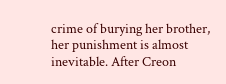crime of burying her brother, her punishment is almost inevitable. After Creon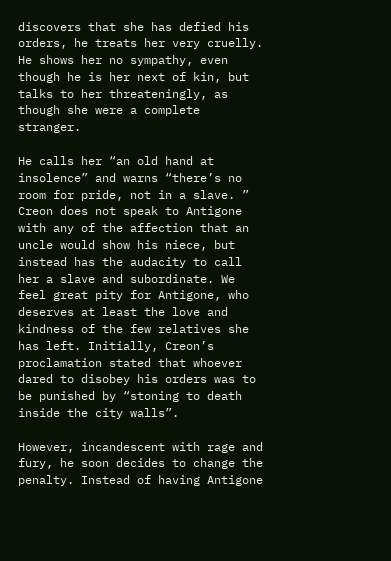discovers that she has defied his orders, he treats her very cruelly. He shows her no sympathy, even though he is her next of kin, but talks to her threateningly, as though she were a complete stranger.

He calls her “an old hand at insolence” and warns “there’s no room for pride, not in a slave. ” Creon does not speak to Antigone with any of the affection that an uncle would show his niece, but instead has the audacity to call her a slave and subordinate. We feel great pity for Antigone, who deserves at least the love and kindness of the few relatives she has left. Initially, Creon’s proclamation stated that whoever dared to disobey his orders was to be punished by “stoning to death inside the city walls”.

However, incandescent with rage and fury, he soon decides to change the penalty. Instead of having Antigone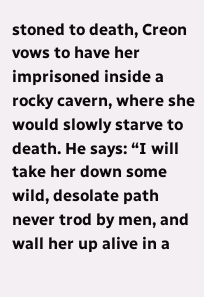stoned to death, Creon vows to have her imprisoned inside a rocky cavern, where she would slowly starve to death. He says: “I will take her down some wild, desolate path never trod by men, and wall her up alive in a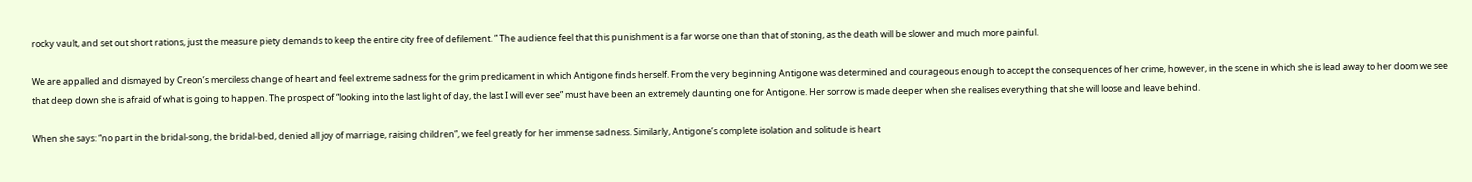rocky vault, and set out short rations, just the measure piety demands to keep the entire city free of defilement. ” The audience feel that this punishment is a far worse one than that of stoning, as the death will be slower and much more painful.

We are appalled and dismayed by Creon’s merciless change of heart and feel extreme sadness for the grim predicament in which Antigone finds herself. From the very beginning Antigone was determined and courageous enough to accept the consequences of her crime, however, in the scene in which she is lead away to her doom we see that deep down she is afraid of what is going to happen. The prospect of “looking into the last light of day, the last I will ever see” must have been an extremely daunting one for Antigone. Her sorrow is made deeper when she realises everything that she will loose and leave behind.

When she says: “no part in the bridal-song, the bridal-bed, denied all joy of marriage, raising children”, we feel greatly for her immense sadness. Similarly, Antigone’s complete isolation and solitude is heart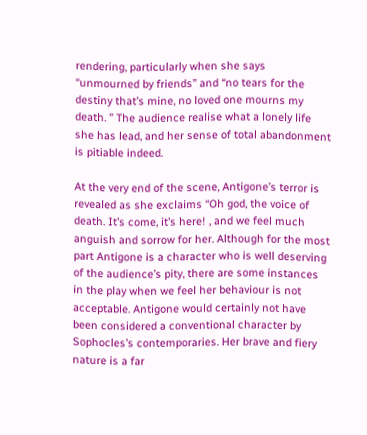rendering, particularly when she says “unmourned by friends” and “no tears for the destiny that’s mine, no loved one mourns my death. ” The audience realise what a lonely life she has lead, and her sense of total abandonment is pitiable indeed.

At the very end of the scene, Antigone’s terror is revealed as she exclaims “Oh god, the voice of death. It’s come, it’s here! , and we feel much anguish and sorrow for her. Although for the most part Antigone is a character who is well deserving of the audience’s pity, there are some instances in the play when we feel her behaviour is not acceptable. Antigone would certainly not have been considered a conventional character by Sophocles’s contemporaries. Her brave and fiery nature is a far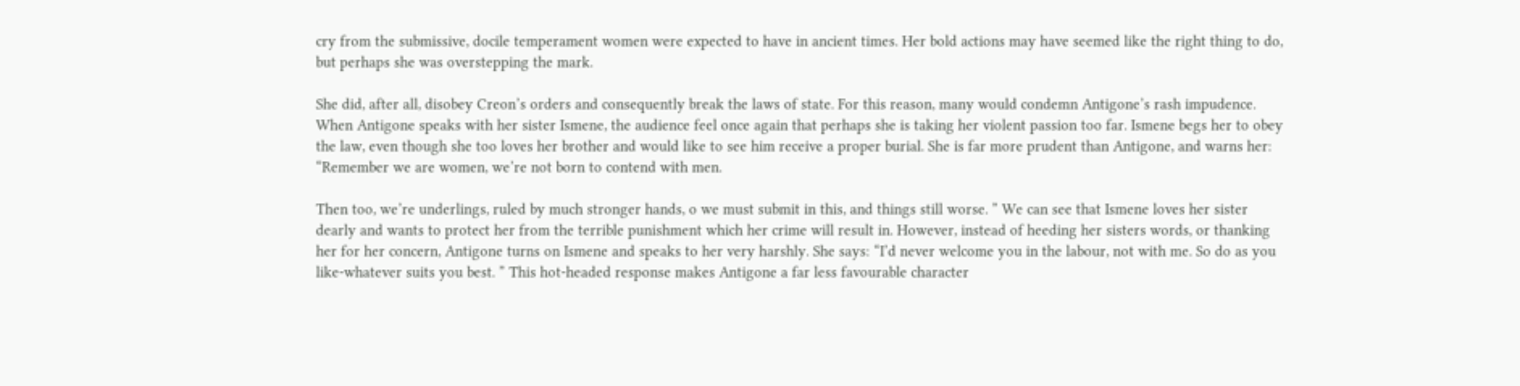cry from the submissive, docile temperament women were expected to have in ancient times. Her bold actions may have seemed like the right thing to do, but perhaps she was overstepping the mark.

She did, after all, disobey Creon’s orders and consequently break the laws of state. For this reason, many would condemn Antigone’s rash impudence. When Antigone speaks with her sister Ismene, the audience feel once again that perhaps she is taking her violent passion too far. Ismene begs her to obey the law, even though she too loves her brother and would like to see him receive a proper burial. She is far more prudent than Antigone, and warns her: “Remember we are women, we’re not born to contend with men.

Then too, we’re underlings, ruled by much stronger hands, o we must submit in this, and things still worse. ” We can see that Ismene loves her sister dearly and wants to protect her from the terrible punishment which her crime will result in. However, instead of heeding her sisters words, or thanking her for her concern, Antigone turns on Ismene and speaks to her very harshly. She says: “I’d never welcome you in the labour, not with me. So do as you like-whatever suits you best. ” This hot-headed response makes Antigone a far less favourable character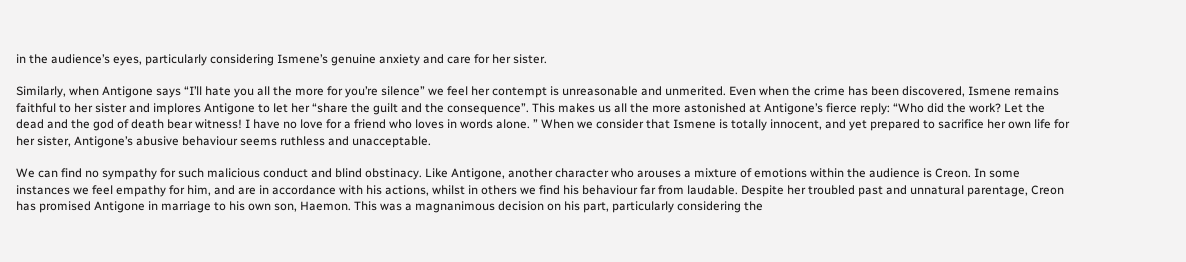in the audience’s eyes, particularly considering Ismene’s genuine anxiety and care for her sister.

Similarly, when Antigone says “I’ll hate you all the more for you’re silence” we feel her contempt is unreasonable and unmerited. Even when the crime has been discovered, Ismene remains faithful to her sister and implores Antigone to let her “share the guilt and the consequence”. This makes us all the more astonished at Antigone’s fierce reply: “Who did the work? Let the dead and the god of death bear witness! I have no love for a friend who loves in words alone. ” When we consider that Ismene is totally innocent, and yet prepared to sacrifice her own life for her sister, Antigone’s abusive behaviour seems ruthless and unacceptable.

We can find no sympathy for such malicious conduct and blind obstinacy. Like Antigone, another character who arouses a mixture of emotions within the audience is Creon. In some instances we feel empathy for him, and are in accordance with his actions, whilst in others we find his behaviour far from laudable. Despite her troubled past and unnatural parentage, Creon has promised Antigone in marriage to his own son, Haemon. This was a magnanimous decision on his part, particularly considering the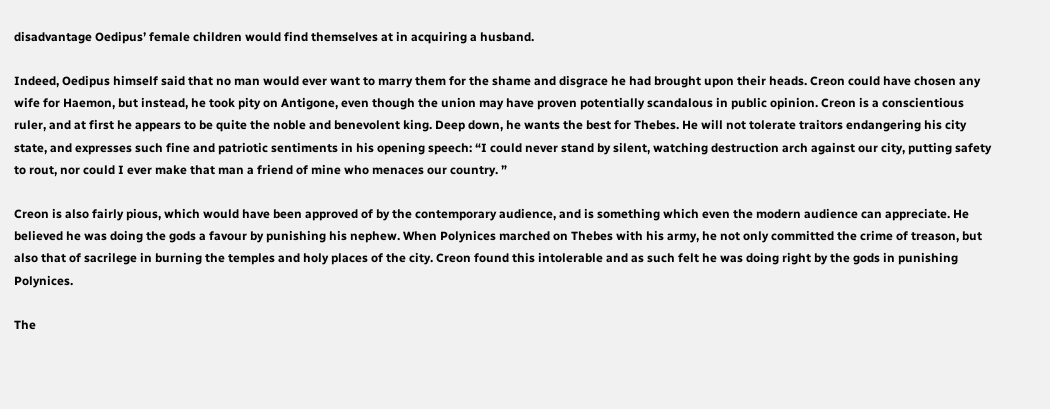disadvantage Oedipus’ female children would find themselves at in acquiring a husband.

Indeed, Oedipus himself said that no man would ever want to marry them for the shame and disgrace he had brought upon their heads. Creon could have chosen any wife for Haemon, but instead, he took pity on Antigone, even though the union may have proven potentially scandalous in public opinion. Creon is a conscientious ruler, and at first he appears to be quite the noble and benevolent king. Deep down, he wants the best for Thebes. He will not tolerate traitors endangering his city state, and expresses such fine and patriotic sentiments in his opening speech: “I could never stand by silent, watching destruction arch against our city, putting safety to rout, nor could I ever make that man a friend of mine who menaces our country. ”

Creon is also fairly pious, which would have been approved of by the contemporary audience, and is something which even the modern audience can appreciate. He believed he was doing the gods a favour by punishing his nephew. When Polynices marched on Thebes with his army, he not only committed the crime of treason, but also that of sacrilege in burning the temples and holy places of the city. Creon found this intolerable and as such felt he was doing right by the gods in punishing Polynices.

The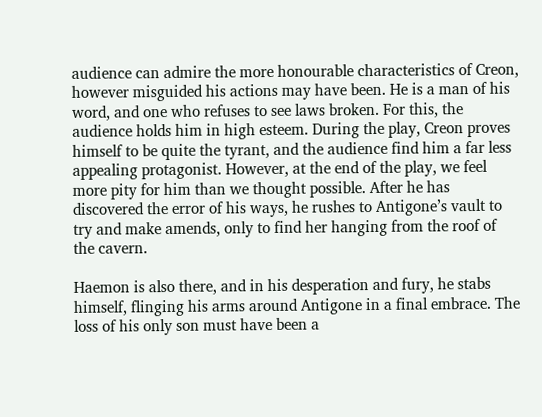audience can admire the more honourable characteristics of Creon, however misguided his actions may have been. He is a man of his word, and one who refuses to see laws broken. For this, the audience holds him in high esteem. During the play, Creon proves himself to be quite the tyrant, and the audience find him a far less appealing protagonist. However, at the end of the play, we feel more pity for him than we thought possible. After he has discovered the error of his ways, he rushes to Antigone’s vault to try and make amends, only to find her hanging from the roof of the cavern.

Haemon is also there, and in his desperation and fury, he stabs himself, flinging his arms around Antigone in a final embrace. The loss of his only son must have been a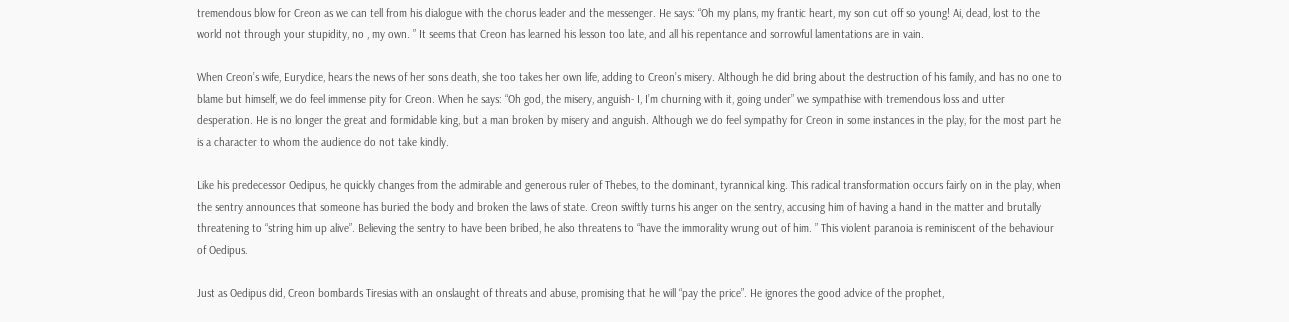tremendous blow for Creon as we can tell from his dialogue with the chorus leader and the messenger. He says: “Oh my plans, my frantic heart, my son cut off so young! Ai, dead, lost to the world not through your stupidity, no , my own. ” It seems that Creon has learned his lesson too late, and all his repentance and sorrowful lamentations are in vain.

When Creon’s wife, Eurydice, hears the news of her sons death, she too takes her own life, adding to Creon’s misery. Although he did bring about the destruction of his family, and has no one to blame but himself, we do feel immense pity for Creon. When he says: “Oh god, the misery, anguish- I, I’m churning with it, going under” we sympathise with tremendous loss and utter desperation. He is no longer the great and formidable king, but a man broken by misery and anguish. Although we do feel sympathy for Creon in some instances in the play, for the most part he is a character to whom the audience do not take kindly.

Like his predecessor Oedipus, he quickly changes from the admirable and generous ruler of Thebes, to the dominant, tyrannical king. This radical transformation occurs fairly on in the play, when the sentry announces that someone has buried the body and broken the laws of state. Creon swiftly turns his anger on the sentry, accusing him of having a hand in the matter and brutally threatening to “string him up alive”. Believing the sentry to have been bribed, he also threatens to “have the immorality wrung out of him. ” This violent paranoia is reminiscent of the behaviour of Oedipus.

Just as Oedipus did, Creon bombards Tiresias with an onslaught of threats and abuse, promising that he will “pay the price”. He ignores the good advice of the prophet,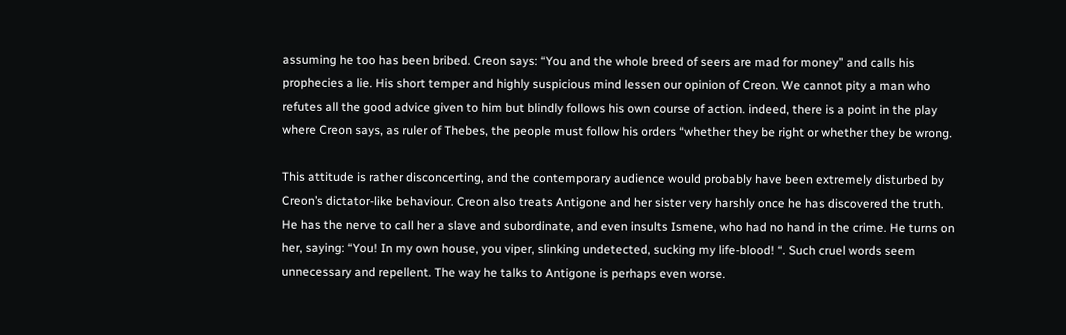assuming he too has been bribed. Creon says: “You and the whole breed of seers are mad for money” and calls his prophecies a lie. His short temper and highly suspicious mind lessen our opinion of Creon. We cannot pity a man who refutes all the good advice given to him but blindly follows his own course of action. indeed, there is a point in the play where Creon says, as ruler of Thebes, the people must follow his orders “whether they be right or whether they be wrong.

This attitude is rather disconcerting, and the contemporary audience would probably have been extremely disturbed by Creon’s dictator-like behaviour. Creon also treats Antigone and her sister very harshly once he has discovered the truth. He has the nerve to call her a slave and subordinate, and even insults Ismene, who had no hand in the crime. He turns on her, saying: “You! In my own house, you viper, slinking undetected, sucking my life-blood! “. Such cruel words seem unnecessary and repellent. The way he talks to Antigone is perhaps even worse.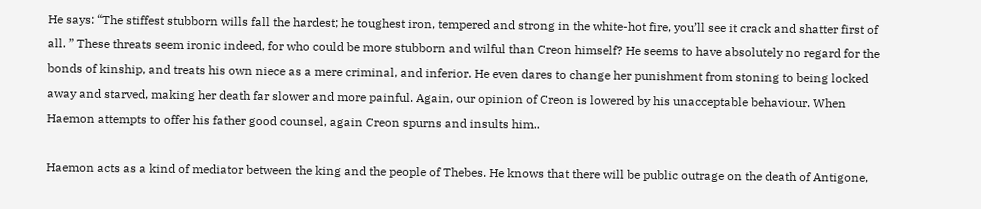He says: “The stiffest stubborn wills fall the hardest; he toughest iron, tempered and strong in the white-hot fire, you’ll see it crack and shatter first of all. ” These threats seem ironic indeed, for who could be more stubborn and wilful than Creon himself? He seems to have absolutely no regard for the bonds of kinship, and treats his own niece as a mere criminal, and inferior. He even dares to change her punishment from stoning to being locked away and starved, making her death far slower and more painful. Again, our opinion of Creon is lowered by his unacceptable behaviour. When Haemon attempts to offer his father good counsel, again Creon spurns and insults him..

Haemon acts as a kind of mediator between the king and the people of Thebes. He knows that there will be public outrage on the death of Antigone,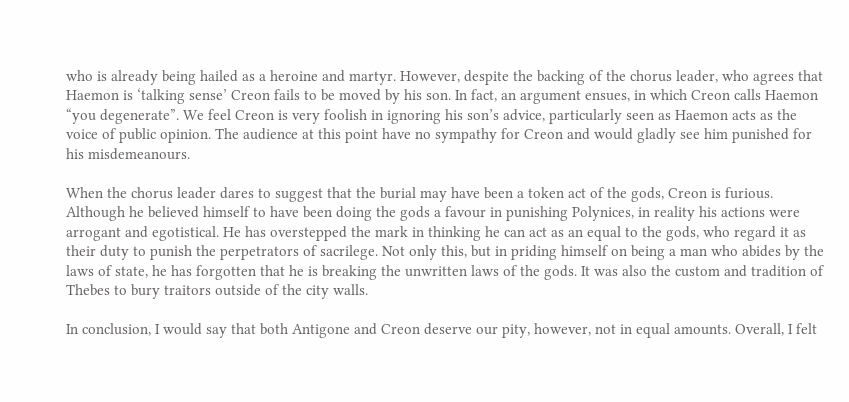who is already being hailed as a heroine and martyr. However, despite the backing of the chorus leader, who agrees that Haemon is ‘talking sense’ Creon fails to be moved by his son. In fact, an argument ensues, in which Creon calls Haemon “you degenerate”. We feel Creon is very foolish in ignoring his son’s advice, particularly seen as Haemon acts as the voice of public opinion. The audience at this point have no sympathy for Creon and would gladly see him punished for his misdemeanours.

When the chorus leader dares to suggest that the burial may have been a token act of the gods, Creon is furious. Although he believed himself to have been doing the gods a favour in punishing Polynices, in reality his actions were arrogant and egotistical. He has overstepped the mark in thinking he can act as an equal to the gods, who regard it as their duty to punish the perpetrators of sacrilege. Not only this, but in priding himself on being a man who abides by the laws of state, he has forgotten that he is breaking the unwritten laws of the gods. It was also the custom and tradition of Thebes to bury traitors outside of the city walls.

In conclusion, I would say that both Antigone and Creon deserve our pity, however, not in equal amounts. Overall, I felt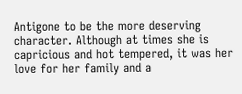Antigone to be the more deserving character. Although at times she is capricious and hot tempered, it was her love for her family and a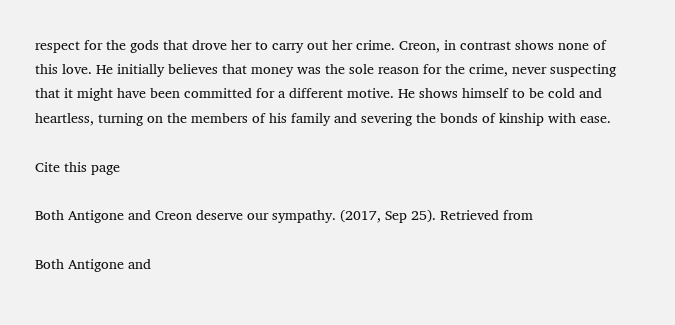respect for the gods that drove her to carry out her crime. Creon, in contrast shows none of this love. He initially believes that money was the sole reason for the crime, never suspecting that it might have been committed for a different motive. He shows himself to be cold and heartless, turning on the members of his family and severing the bonds of kinship with ease.

Cite this page

Both Antigone and Creon deserve our sympathy. (2017, Sep 25). Retrieved from

Both Antigone and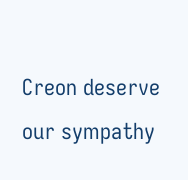Creon deserve our sympathy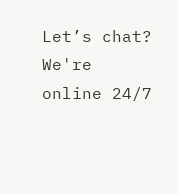Let’s chat?  We're online 24/7